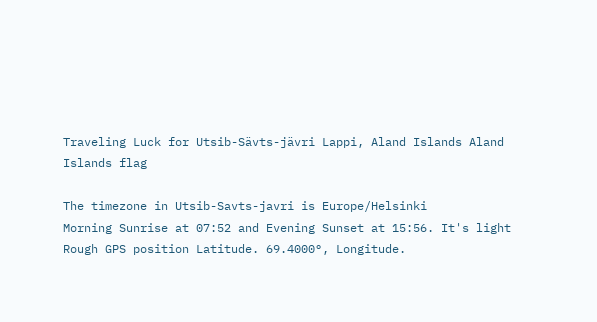Traveling Luck for Utsib-Sävts-jävri Lappi, Aland Islands Aland Islands flag

The timezone in Utsib-Savts-javri is Europe/Helsinki
Morning Sunrise at 07:52 and Evening Sunset at 15:56. It's light
Rough GPS position Latitude. 69.4000°, Longitude.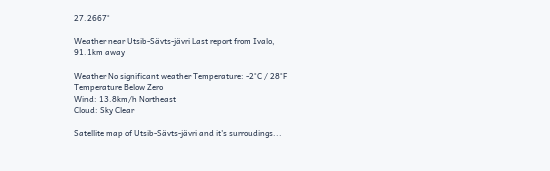27.2667°

Weather near Utsib-Sävts-jävri Last report from Ivalo, 91.1km away

Weather No significant weather Temperature: -2°C / 28°F Temperature Below Zero
Wind: 13.8km/h Northeast
Cloud: Sky Clear

Satellite map of Utsib-Sävts-jävri and it's surroudings...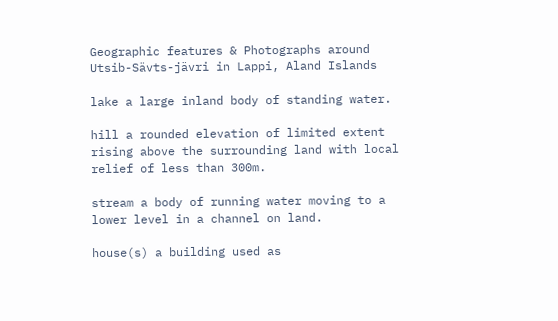Geographic features & Photographs around Utsib-Sävts-jävri in Lappi, Aland Islands

lake a large inland body of standing water.

hill a rounded elevation of limited extent rising above the surrounding land with local relief of less than 300m.

stream a body of running water moving to a lower level in a channel on land.

house(s) a building used as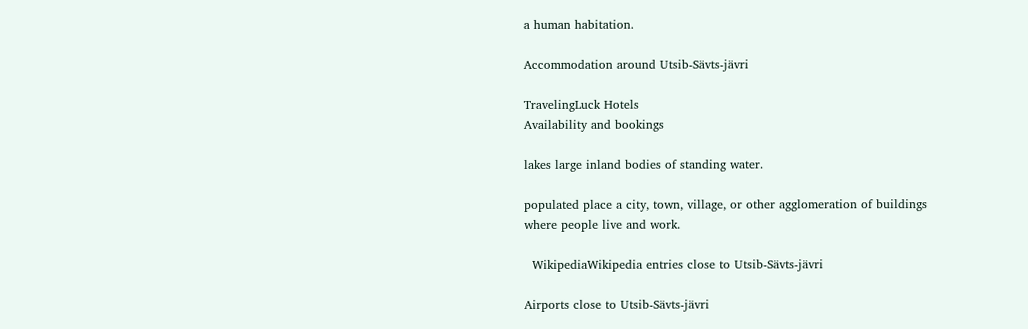a human habitation.

Accommodation around Utsib-Sävts-jävri

TravelingLuck Hotels
Availability and bookings

lakes large inland bodies of standing water.

populated place a city, town, village, or other agglomeration of buildings where people live and work.

  WikipediaWikipedia entries close to Utsib-Sävts-jävri

Airports close to Utsib-Sävts-jävri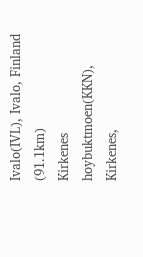Ivalo(IVL), Ivalo, Finland (91.1km)
Kirkenes hoybuktmoen(KKN), Kirkenes,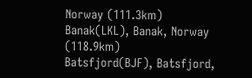Norway (111.3km)
Banak(LKL), Banak, Norway (118.9km)
Batsfjord(BJF), Batsfjord,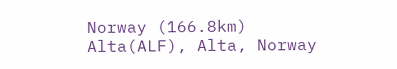Norway (166.8km)
Alta(ALF), Alta, Norway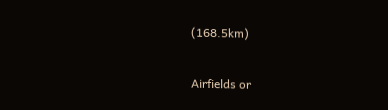(168.5km)

Airfields or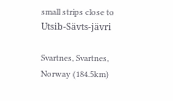small strips close to Utsib-Sävts-jävri

Svartnes, Svartnes, Norway (184.5km)